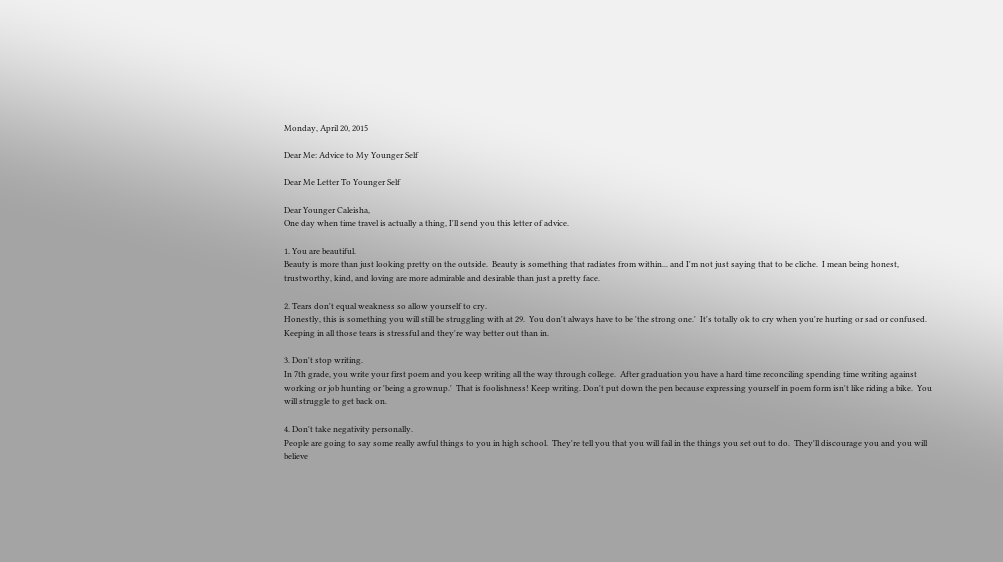Monday, April 20, 2015

Dear Me: Advice to My Younger Self

Dear Me Letter To Younger Self

Dear Younger Caleisha,
One day when time travel is actually a thing, I'll send you this letter of advice.

1. You are beautiful.
Beauty is more than just looking pretty on the outside.  Beauty is something that radiates from within... and I'm not just saying that to be cliche.  I mean being honest, trustworthy, kind, and loving are more admirable and desirable than just a pretty face.

2. Tears don't equal weakness so allow yourself to cry.
Honestly, this is something you will still be struggling with at 29.  You don't always have to be 'the strong one.'  It's totally ok to cry when you're hurting or sad or confused.  Keeping in all those tears is stressful and they're way better out than in.

3. Don't stop writing.
In 7th grade, you write your first poem and you keep writing all the way through college.  After graduation you have a hard time reconciling spending time writing against working or job hunting or 'being a grownup.'  That is foolishness! Keep writing. Don't put down the pen because expressing yourself in poem form isn't like riding a bike.  You will struggle to get back on.

4. Don't take negativity personally.
People are going to say some really awful things to you in high school.  They're tell you that you will fail in the things you set out to do.  They'll discourage you and you will believe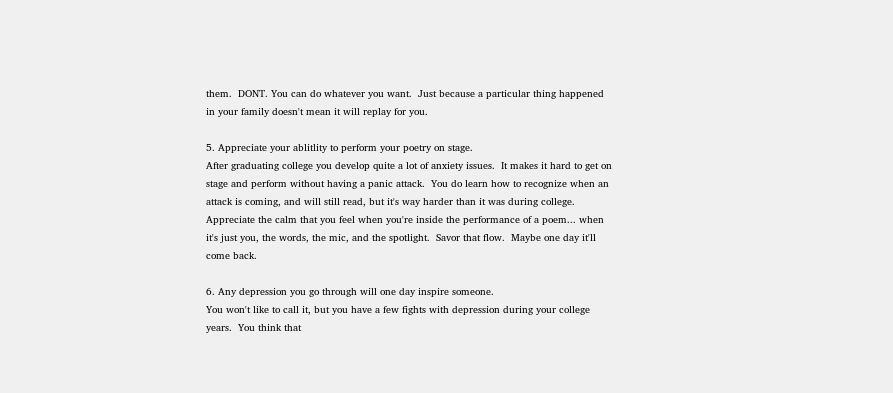them.  DONT. You can do whatever you want.  Just because a particular thing happened in your family doesn't mean it will replay for you.

5. Appreciate your ablitlity to perform your poetry on stage.
After graduating college you develop quite a lot of anxiety issues.  It makes it hard to get on stage and perform without having a panic attack.  You do learn how to recognize when an attack is coming, and will still read, but it's way harder than it was during college.  Appreciate the calm that you feel when you're inside the performance of a poem... when it's just you, the words, the mic, and the spotlight.  Savor that flow.  Maybe one day it'll come back.

6. Any depression you go through will one day inspire someone.
You won't like to call it, but you have a few fights with depression during your college years.  You think that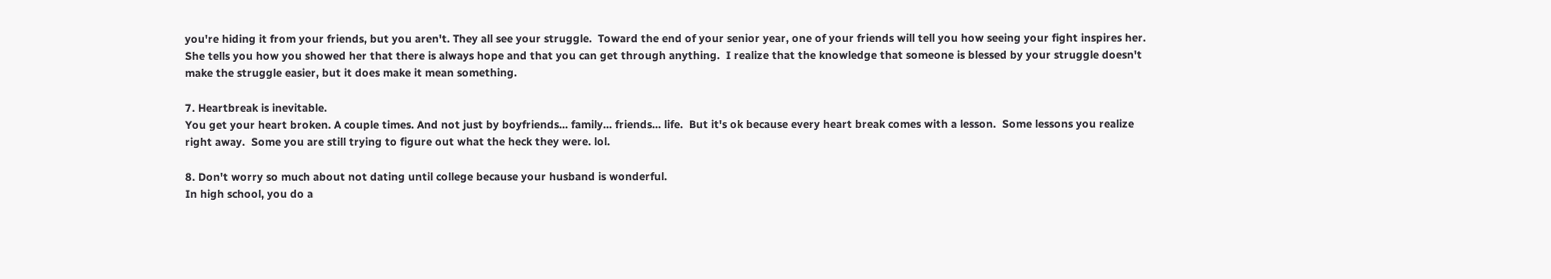you're hiding it from your friends, but you aren't. They all see your struggle.  Toward the end of your senior year, one of your friends will tell you how seeing your fight inspires her.  She tells you how you showed her that there is always hope and that you can get through anything.  I realize that the knowledge that someone is blessed by your struggle doesn't make the struggle easier, but it does make it mean something.

7. Heartbreak is inevitable.
You get your heart broken. A couple times. And not just by boyfriends... family... friends... life.  But it's ok because every heart break comes with a lesson.  Some lessons you realize right away.  Some you are still trying to figure out what the heck they were. lol.

8. Don't worry so much about not dating until college because your husband is wonderful.
In high school, you do a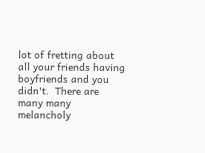lot of fretting about all your friends having boyfriends and you didn't.  There are many many melancholy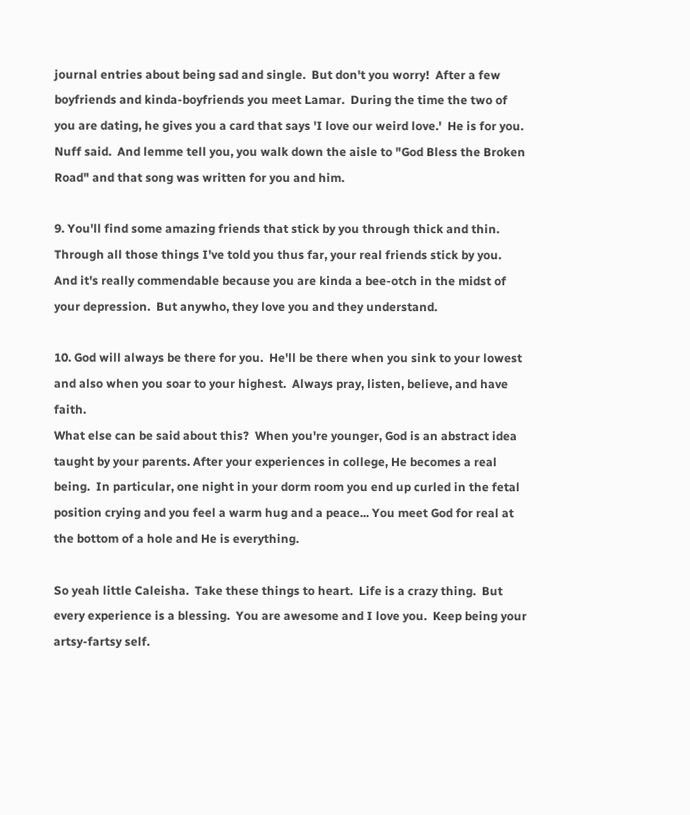journal entries about being sad and single.  But don't you worry!  After a few boyfriends and kinda-boyfriends you meet Lamar.  During the time the two of you are dating, he gives you a card that says 'I love our weird love.'  He is for you. Nuff said.  And lemme tell you, you walk down the aisle to "God Bless the Broken Road" and that song was written for you and him.

9. You'll find some amazing friends that stick by you through thick and thin.
Through all those things I've told you thus far, your real friends stick by you.  And it's really commendable because you are kinda a bee-otch in the midst of your depression.  But anywho, they love you and they understand.

10. God will always be there for you.  He'll be there when you sink to your lowest and also when you soar to your highest.  Always pray, listen, believe, and have faith.
What else can be said about this?  When you're younger, God is an abstract idea taught by your parents. After your experiences in college, He becomes a real being.  In particular, one night in your dorm room you end up curled in the fetal position crying and you feel a warm hug and a peace... You meet God for real at the bottom of a hole and He is everything.

So yeah little Caleisha.  Take these things to heart.  Life is a crazy thing.  But every experience is a blessing.  You are awesome and I love you.  Keep being your artsy-fartsy self.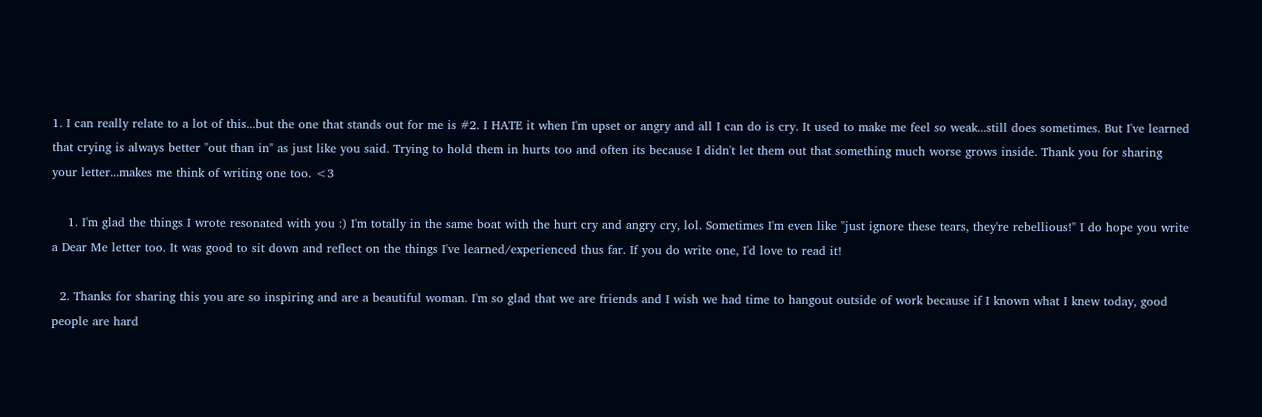1. I can really relate to a lot of this...but the one that stands out for me is #2. I HATE it when I'm upset or angry and all I can do is cry. It used to make me feel so weak...still does sometimes. But I've learned that crying is always better "out than in" as just like you said. Trying to hold them in hurts too and often its because I didn't let them out that something much worse grows inside. Thank you for sharing your letter...makes me think of writing one too. <3

    1. I'm glad the things I wrote resonated with you :) I'm totally in the same boat with the hurt cry and angry cry, lol. Sometimes I'm even like "just ignore these tears, they're rebellious!" I do hope you write a Dear Me letter too. It was good to sit down and reflect on the things I've learned/experienced thus far. If you do write one, I'd love to read it!

  2. Thanks for sharing this you are so inspiring and are a beautiful woman. I'm so glad that we are friends and I wish we had time to hangout outside of work because if I known what I knew today, good people are hard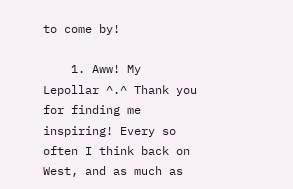to come by!

    1. Aww! My Lepollar ^.^ Thank you for finding me inspiring! Every so often I think back on West, and as much as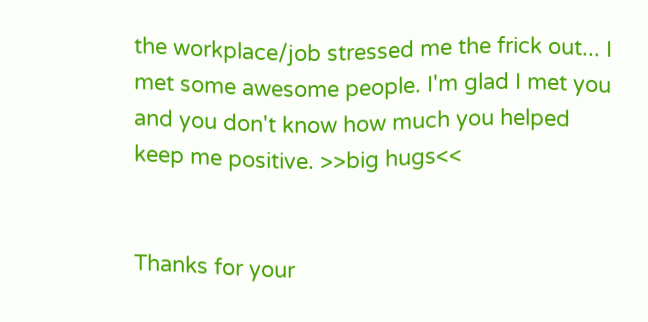the workplace/job stressed me the frick out... I met some awesome people. I'm glad I met you and you don't know how much you helped keep me positive. >>big hugs<<


Thanks for your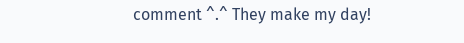comment ^.^ They make my day!